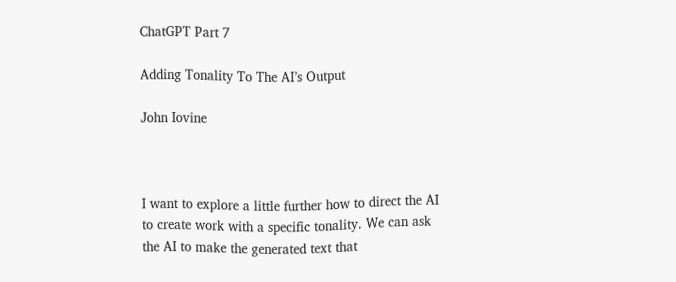ChatGPT Part 7

Adding Tonality To The AI’s Output

John Iovine



I want to explore a little further how to direct the AI to create work with a specific tonality. We can ask the AI to make the generated text that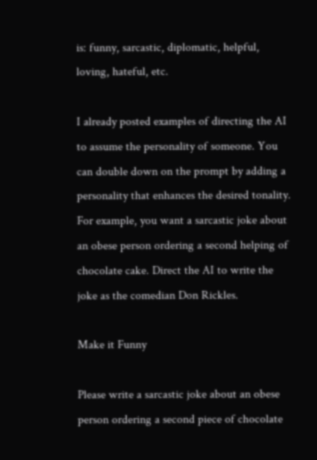is: funny, sarcastic, diplomatic, helpful, loving, hateful, etc.

I already posted examples of directing the AI to assume the personality of someone. You can double down on the prompt by adding a personality that enhances the desired tonality. For example, you want a sarcastic joke about an obese person ordering a second helping of chocolate cake. Direct the AI to write the joke as the comedian Don Rickles.

Make it Funny

Please write a sarcastic joke about an obese person ordering a second piece of chocolate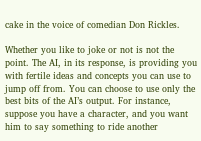cake in the voice of comedian Don Rickles.

Whether you like to joke or not is not the point. The AI, in its response, is providing you with fertile ideas and concepts you can use to jump off from. You can choose to use only the best bits of the AI’s output. For instance, suppose you have a character, and you want him to say something to ride another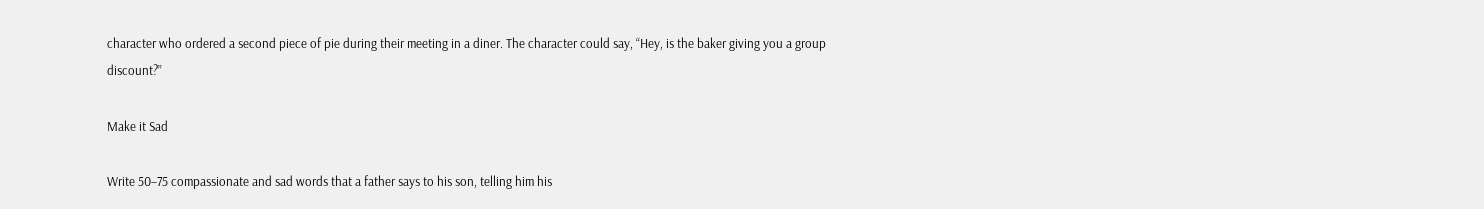character who ordered a second piece of pie during their meeting in a diner. The character could say, “Hey, is the baker giving you a group discount?”

Make it Sad

Write 50–75 compassionate and sad words that a father says to his son, telling him his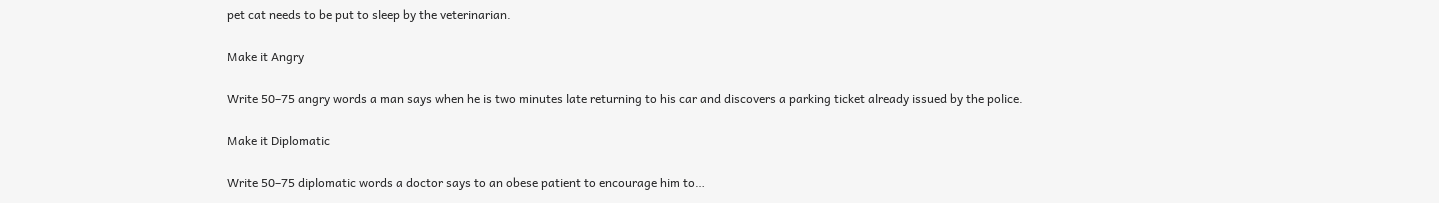pet cat needs to be put to sleep by the veterinarian.

Make it Angry

Write 50–75 angry words a man says when he is two minutes late returning to his car and discovers a parking ticket already issued by the police.

Make it Diplomatic

Write 50–75 diplomatic words a doctor says to an obese patient to encourage him to…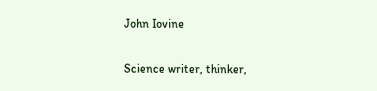John Iovine

Science writer, thinker,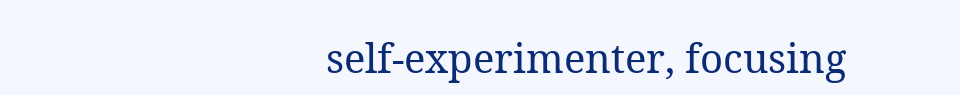self-experimenter, focusing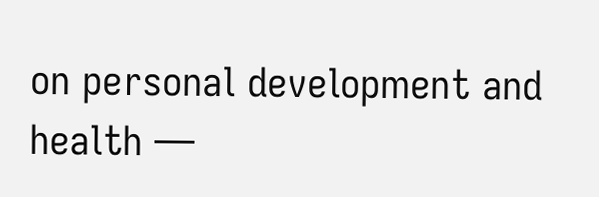on personal development and health —